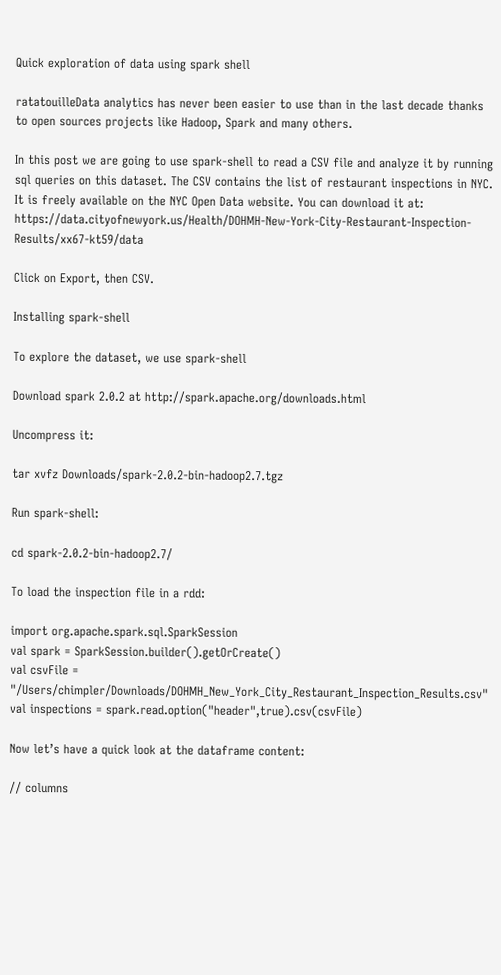Quick exploration of data using spark shell

ratatouilleData analytics has never been easier to use than in the last decade thanks to open sources projects like Hadoop, Spark and many others.

In this post we are going to use spark-shell to read a CSV file and analyze it by running sql queries on this dataset. The CSV contains the list of restaurant inspections in NYC. It is freely available on the NYC Open Data website. You can download it at: https://data.cityofnewyork.us/Health/DOHMH-New-York-City-Restaurant-Inspection-Results/xx67-kt59/data

Click on Export, then CSV.

Installing spark-shell

To explore the dataset, we use spark-shell

Download spark 2.0.2 at http://spark.apache.org/downloads.html

Uncompress it:

tar xvfz Downloads/spark-2.0.2-bin-hadoop2.7.tgz

Run spark-shell:

cd spark-2.0.2-bin-hadoop2.7/

To load the inspection file in a rdd:

import org.apache.spark.sql.SparkSession
val spark = SparkSession.builder().getOrCreate()
val csvFile =  "/Users/chimpler/Downloads/DOHMH_New_York_City_Restaurant_Inspection_Results.csv"
val inspections = spark.read.option("header",true).csv(csvFile)

Now let’s have a quick look at the dataframe content:

// columns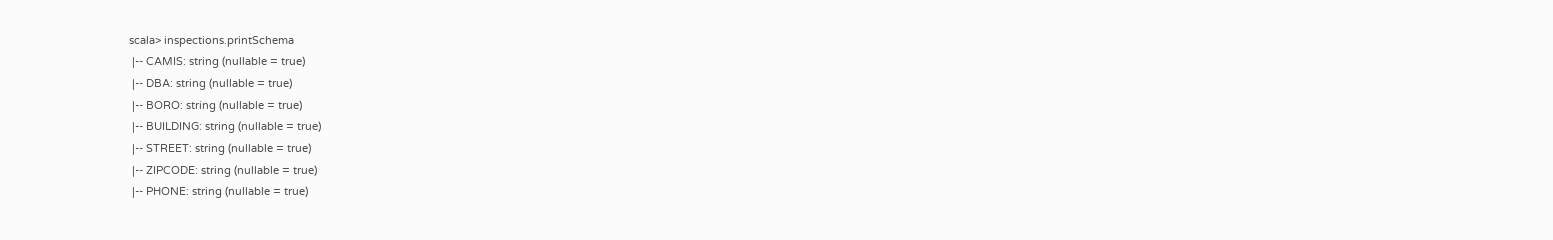scala> inspections.printSchema
 |-- CAMIS: string (nullable = true)
 |-- DBA: string (nullable = true)
 |-- BORO: string (nullable = true)
 |-- BUILDING: string (nullable = true)
 |-- STREET: string (nullable = true)
 |-- ZIPCODE: string (nullable = true)
 |-- PHONE: string (nullable = true)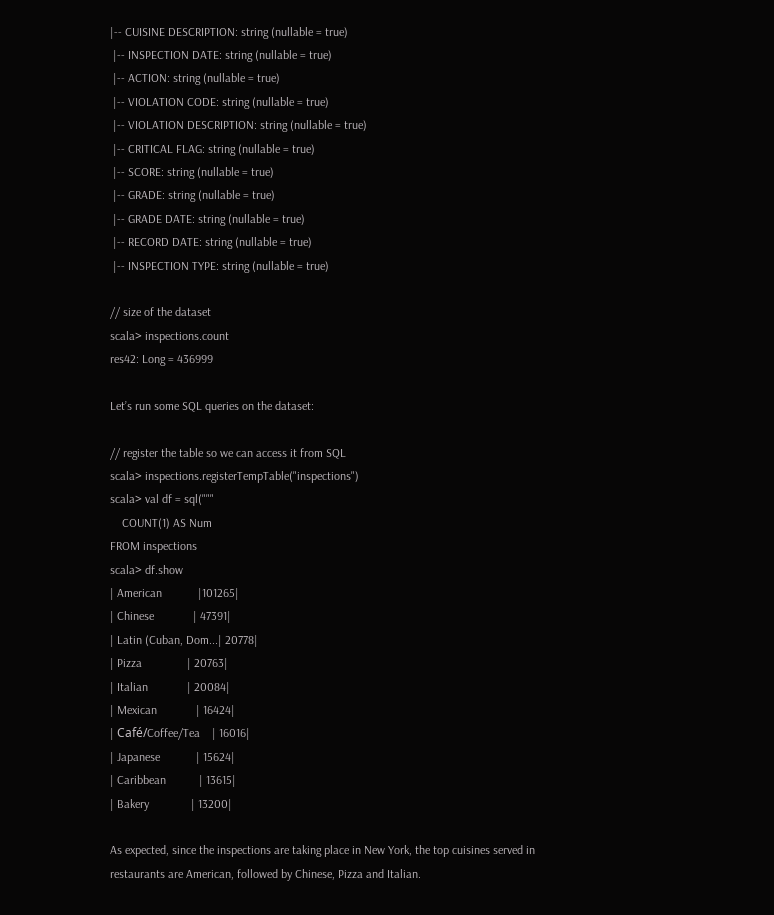|-- CUISINE DESCRIPTION: string (nullable = true)
 |-- INSPECTION DATE: string (nullable = true)
 |-- ACTION: string (nullable = true)
 |-- VIOLATION CODE: string (nullable = true)
 |-- VIOLATION DESCRIPTION: string (nullable = true)
 |-- CRITICAL FLAG: string (nullable = true)
 |-- SCORE: string (nullable = true)
 |-- GRADE: string (nullable = true)
 |-- GRADE DATE: string (nullable = true)
 |-- RECORD DATE: string (nullable = true)
 |-- INSPECTION TYPE: string (nullable = true)

// size of the dataset
scala> inspections.count
res42: Long = 436999

Let’s run some SQL queries on the dataset:

// register the table so we can access it from SQL
scala> inspections.registerTempTable("inspections")
scala> val df = sql("""
    COUNT(1) AS Num
FROM inspections
scala> df.show
| American            |101265|
| Chinese             | 47391|
| Latin (Cuban, Dom...| 20778|
| Pizza               | 20763|
| Italian             | 20084|
| Mexican             | 16424|
| Café/Coffee/Tea    | 16016|
| Japanese            | 15624|
| Caribbean           | 13615|
| Bakery              | 13200|

As expected, since the inspections are taking place in New York, the top cuisines served in restaurants are American, followed by Chinese, Pizza and Italian.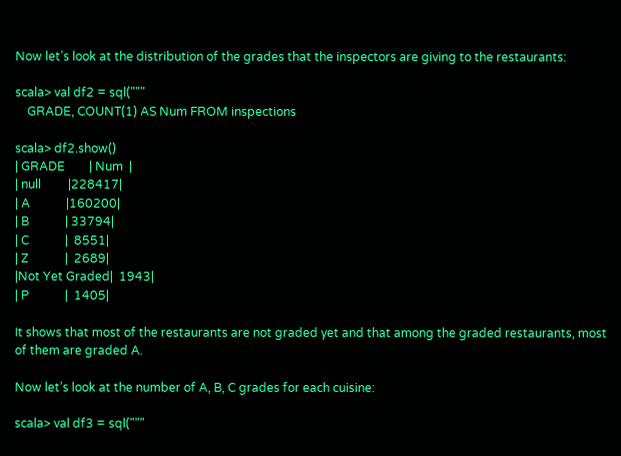Now let’s look at the distribution of the grades that the inspectors are giving to the restaurants:

scala> val df2 = sql("""
    GRADE, COUNT(1) AS Num FROM inspections

scala> df2.show()
| GRADE        | Num  |
| null         |228417|
| A            |160200|
| B            | 33794|
| C            |  8551|
| Z            |  2689|
|Not Yet Graded|  1943|
| P            |  1405|

It shows that most of the restaurants are not graded yet and that among the graded restaurants, most of them are graded A.

Now let’s look at the number of A, B, C grades for each cuisine:

scala> val df3 = sql("""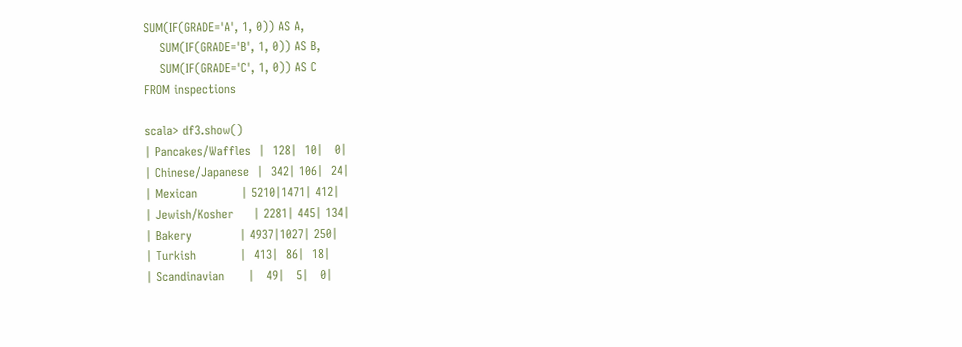SUM(IF(GRADE='A', 1, 0)) AS A,
    SUM(IF(GRADE='B', 1, 0)) AS B,
    SUM(IF(GRADE='C', 1, 0)) AS C
FROM inspections

scala> df3.show()
| Pancakes/Waffles  |  128|  10|   0|
| Chinese/Japanese  |  342| 106|  24|
| Mexican           | 5210|1471| 412|
| Jewish/Kosher     | 2281| 445| 134|
| Bakery            | 4937|1027| 250|
| Turkish           |  413|  86|  18|
| Scandinavian      |   49|   5|   0|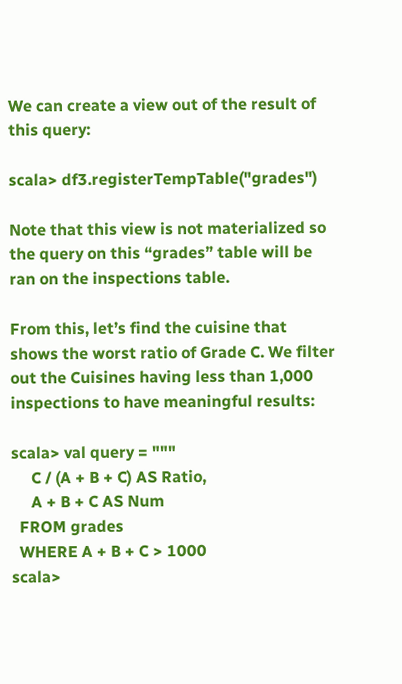We can create a view out of the result of this query:

scala> df3.registerTempTable("grades")

Note that this view is not materialized so the query on this “grades” table will be ran on the inspections table.

From this, let’s find the cuisine that shows the worst ratio of Grade C. We filter out the Cuisines having less than 1,000 inspections to have meaningful results:

scala> val query = """
     C / (A + B + C) AS Ratio,
     A + B + C AS Num
  FROM grades
  WHERE A + B + C > 1000
scala>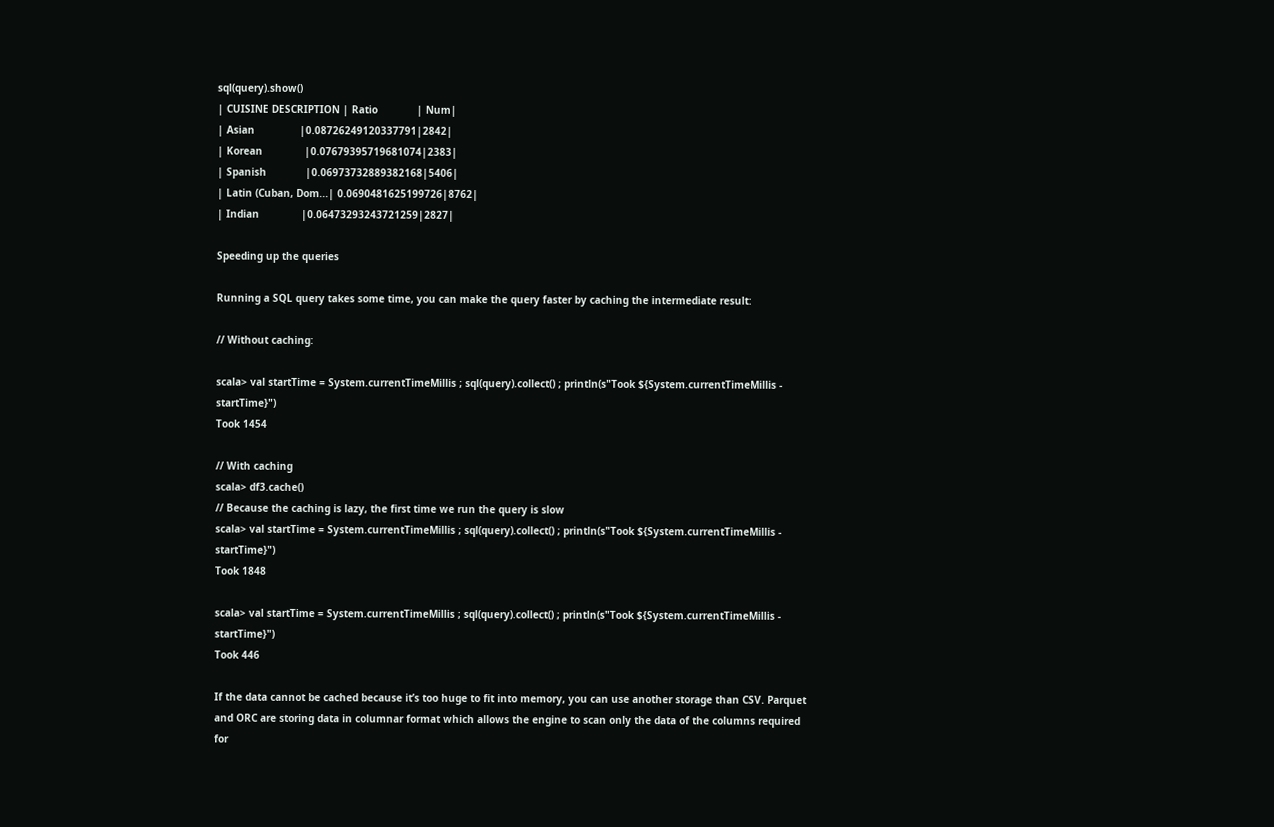sql(query).show()
| CUISINE DESCRIPTION | Ratio             | Num|
| Asian               |0.08726249120337791|2842|
| Korean              |0.07679395719681074|2383|
| Spanish             |0.06973732889382168|5406|
| Latin (Cuban, Dom...| 0.0690481625199726|8762|
| Indian              |0.06473293243721259|2827|

Speeding up the queries

Running a SQL query takes some time, you can make the query faster by caching the intermediate result:

// Without caching:

scala> val startTime = System.currentTimeMillis ; sql(query).collect() ; println(s"Took ${System.currentTimeMillis - startTime}")
Took 1454

// With caching
scala> df3.cache()
// Because the caching is lazy, the first time we run the query is slow
scala> val startTime = System.currentTimeMillis ; sql(query).collect() ; println(s"Took ${System.currentTimeMillis - startTime}")
Took 1848

scala> val startTime = System.currentTimeMillis ; sql(query).collect() ; println(s"Took ${System.currentTimeMillis - startTime}")
Took 446

If the data cannot be cached because it’s too huge to fit into memory, you can use another storage than CSV. Parquet and ORC are storing data in columnar format which allows the engine to scan only the data of the columns required for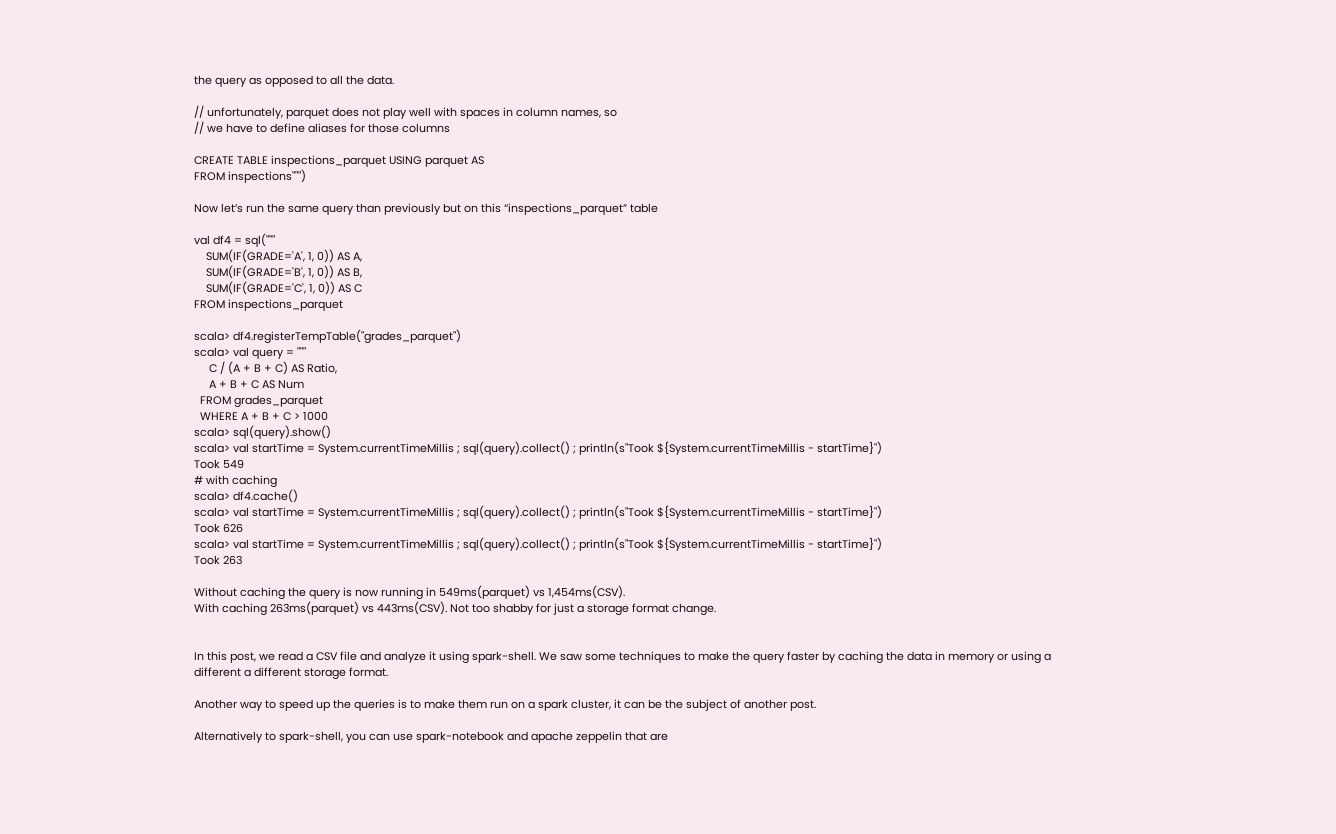the query as opposed to all the data.

// unfortunately, parquet does not play well with spaces in column names, so
// we have to define aliases for those columns

CREATE TABLE inspections_parquet USING parquet AS
FROM inspections""")

Now let’s run the same query than previously but on this “inspections_parquet” table

val df4 = sql("""
    SUM(IF(GRADE='A', 1, 0)) AS A,
    SUM(IF(GRADE='B', 1, 0)) AS B,
    SUM(IF(GRADE='C', 1, 0)) AS C
FROM inspections_parquet

scala> df4.registerTempTable("grades_parquet")
scala> val query = """
     C / (A + B + C) AS Ratio,
     A + B + C AS Num
  FROM grades_parquet
  WHERE A + B + C > 1000
scala> sql(query).show()
scala> val startTime = System.currentTimeMillis ; sql(query).collect() ; println(s"Took ${System.currentTimeMillis - startTime}")
Took 549
# with caching
scala> df4.cache()
scala> val startTime = System.currentTimeMillis ; sql(query).collect() ; println(s"Took ${System.currentTimeMillis - startTime}")
Took 626
scala> val startTime = System.currentTimeMillis ; sql(query).collect() ; println(s"Took ${System.currentTimeMillis - startTime}")
Took 263

Without caching the query is now running in 549ms(parquet) vs 1,454ms(CSV).
With caching 263ms(parquet) vs 443ms(CSV). Not too shabby for just a storage format change.


In this post, we read a CSV file and analyze it using spark-shell. We saw some techniques to make the query faster by caching the data in memory or using a different a different storage format.

Another way to speed up the queries is to make them run on a spark cluster, it can be the subject of another post.

Alternatively to spark-shell, you can use spark-notebook and apache zeppelin that are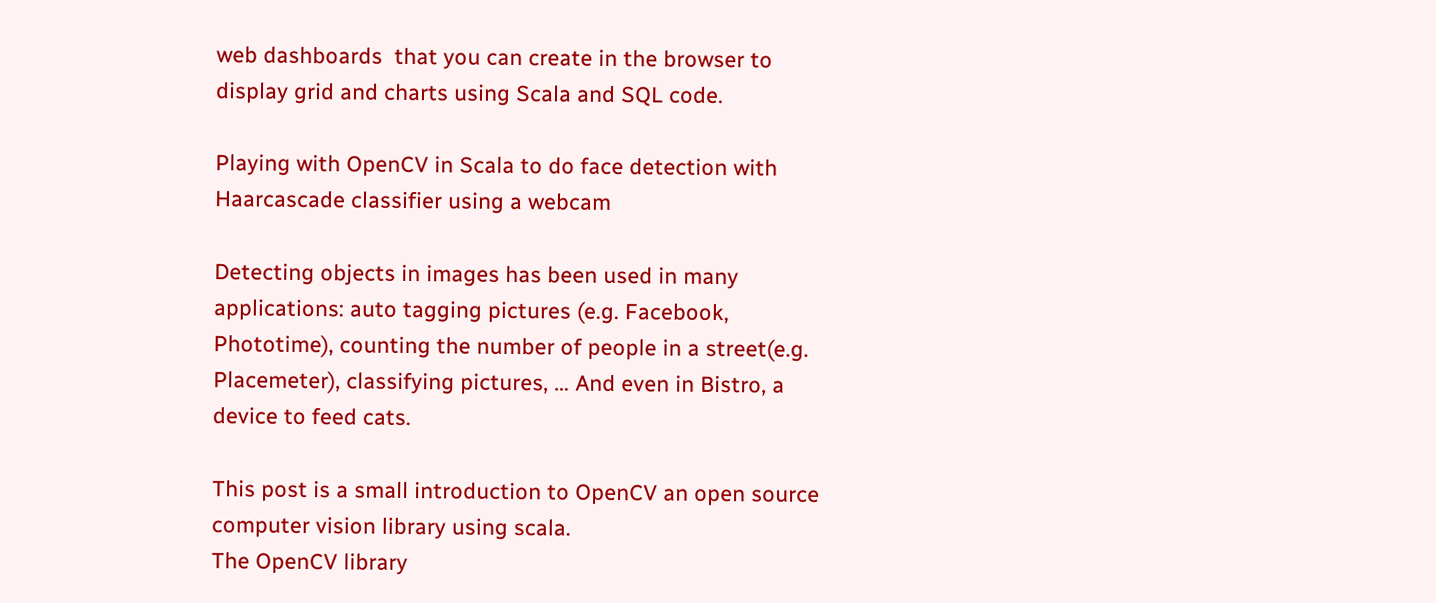web dashboards  that you can create in the browser to display grid and charts using Scala and SQL code.

Playing with OpenCV in Scala to do face detection with Haarcascade classifier using a webcam

Detecting objects in images has been used in many applications: auto tagging pictures (e.g. Facebook, Phototime), counting the number of people in a street(e.g. Placemeter), classifying pictures, … And even in Bistro, a device to feed cats.

This post is a small introduction to OpenCV an open source computer vision library using scala.
The OpenCV library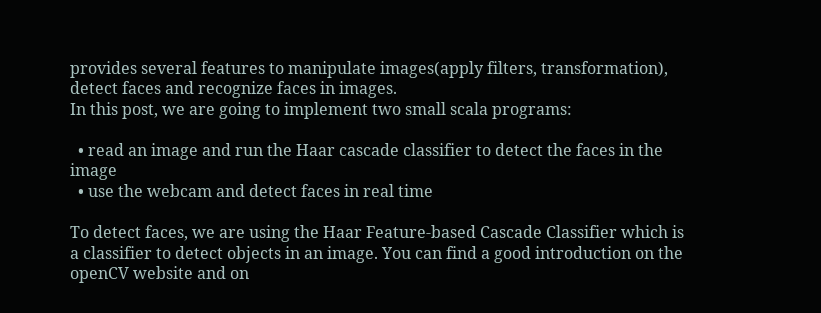provides several features to manipulate images(apply filters, transformation), detect faces and recognize faces in images.
In this post, we are going to implement two small scala programs:

  • read an image and run the Haar cascade classifier to detect the faces in the image
  • use the webcam and detect faces in real time

To detect faces, we are using the Haar Feature-based Cascade Classifier which is a classifier to detect objects in an image. You can find a good introduction on the openCV website and on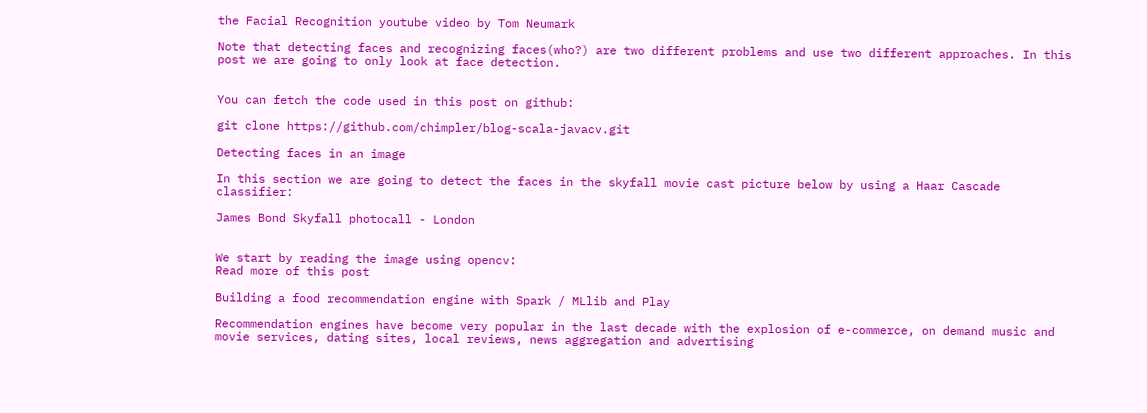the Facial Recognition youtube video by Tom Neumark

Note that detecting faces and recognizing faces(who?) are two different problems and use two different approaches. In this post we are going to only look at face detection.


You can fetch the code used in this post on github:

git clone https://github.com/chimpler/blog-scala-javacv.git

Detecting faces in an image

In this section we are going to detect the faces in the skyfall movie cast picture below by using a Haar Cascade classifier:

James Bond Skyfall photocall - London


We start by reading the image using opencv:
Read more of this post

Building a food recommendation engine with Spark / MLlib and Play

Recommendation engines have become very popular in the last decade with the explosion of e-commerce, on demand music and movie services, dating sites, local reviews, news aggregation and advertising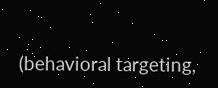(behavioral targeting,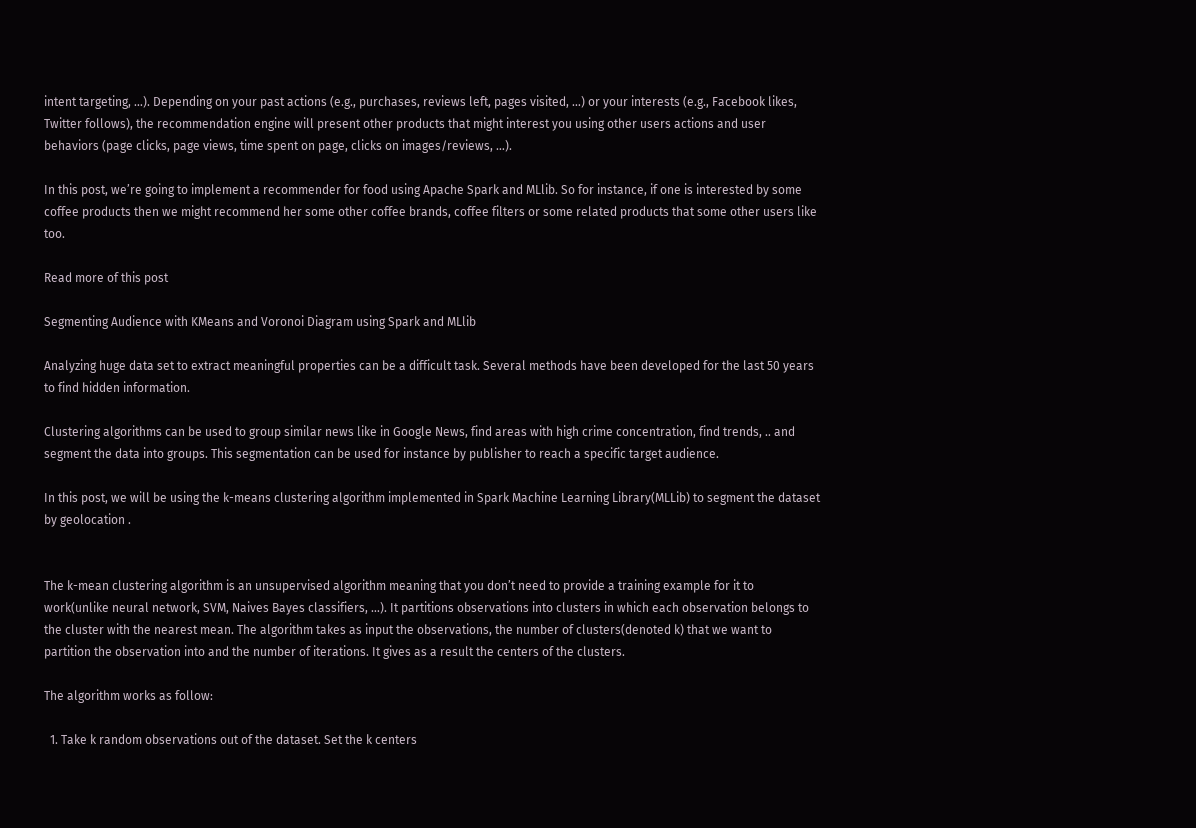intent targeting, …). Depending on your past actions (e.g., purchases, reviews left, pages visited, …) or your interests (e.g., Facebook likes, Twitter follows), the recommendation engine will present other products that might interest you using other users actions and user behaviors (page clicks, page views, time spent on page, clicks on images/reviews, …).

In this post, we’re going to implement a recommender for food using Apache Spark and MLlib. So for instance, if one is interested by some coffee products then we might recommend her some other coffee brands, coffee filters or some related products that some other users like too.

Read more of this post

Segmenting Audience with KMeans and Voronoi Diagram using Spark and MLlib

Analyzing huge data set to extract meaningful properties can be a difficult task. Several methods have been developed for the last 50 years to find hidden information.

Clustering algorithms can be used to group similar news like in Google News, find areas with high crime concentration, find trends, .. and segment the data into groups. This segmentation can be used for instance by publisher to reach a specific target audience.

In this post, we will be using the k-means clustering algorithm implemented in Spark Machine Learning Library(MLLib) to segment the dataset by geolocation .


The k-mean clustering algorithm is an unsupervised algorithm meaning that you don’t need to provide a training example for it to work(unlike neural network, SVM, Naives Bayes classifiers, …). It partitions observations into clusters in which each observation belongs to the cluster with the nearest mean. The algorithm takes as input the observations, the number of clusters(denoted k) that we want to partition the observation into and the number of iterations. It gives as a result the centers of the clusters.

The algorithm works as follow:

  1. Take k random observations out of the dataset. Set the k centers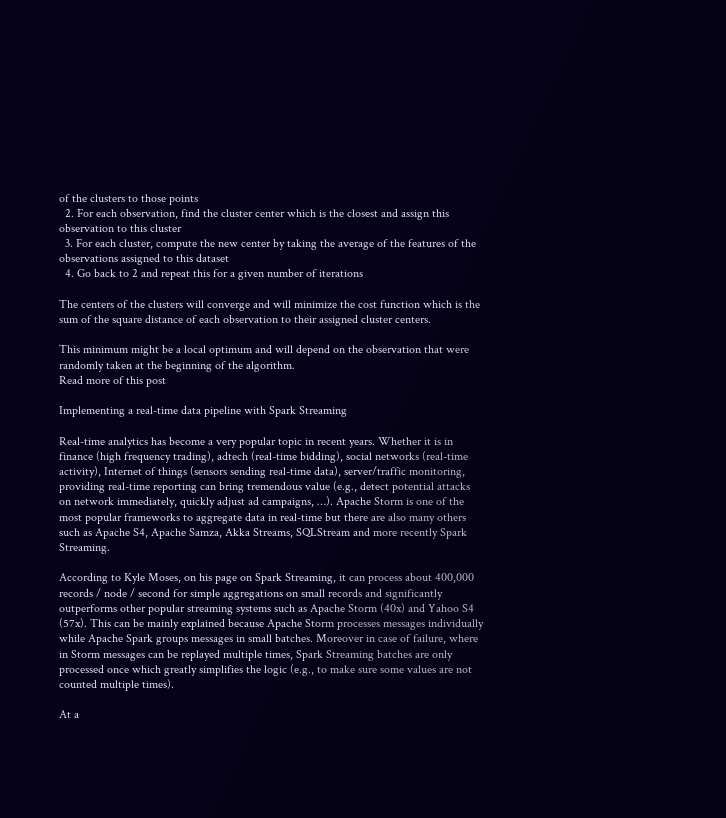of the clusters to those points
  2. For each observation, find the cluster center which is the closest and assign this observation to this cluster
  3. For each cluster, compute the new center by taking the average of the features of the observations assigned to this dataset
  4. Go back to 2 and repeat this for a given number of iterations

The centers of the clusters will converge and will minimize the cost function which is the sum of the square distance of each observation to their assigned cluster centers.

This minimum might be a local optimum and will depend on the observation that were randomly taken at the beginning of the algorithm.
Read more of this post

Implementing a real-time data pipeline with Spark Streaming

Real-time analytics has become a very popular topic in recent years. Whether it is in finance (high frequency trading), adtech (real-time bidding), social networks (real-time activity), Internet of things (sensors sending real-time data), server/traffic monitoring, providing real-time reporting can bring tremendous value (e.g., detect potential attacks on network immediately, quickly adjust ad campaigns, …). Apache Storm is one of the most popular frameworks to aggregate data in real-time but there are also many others such as Apache S4, Apache Samza, Akka Streams, SQLStream and more recently Spark Streaming.

According to Kyle Moses, on his page on Spark Streaming, it can process about 400,000 records / node / second for simple aggregations on small records and significantly outperforms other popular streaming systems such as Apache Storm (40x) and Yahoo S4 (57x). This can be mainly explained because Apache Storm processes messages individually while Apache Spark groups messages in small batches. Moreover in case of failure, where in Storm messages can be replayed multiple times, Spark Streaming batches are only processed once which greatly simplifies the logic (e.g., to make sure some values are not counted multiple times).

At a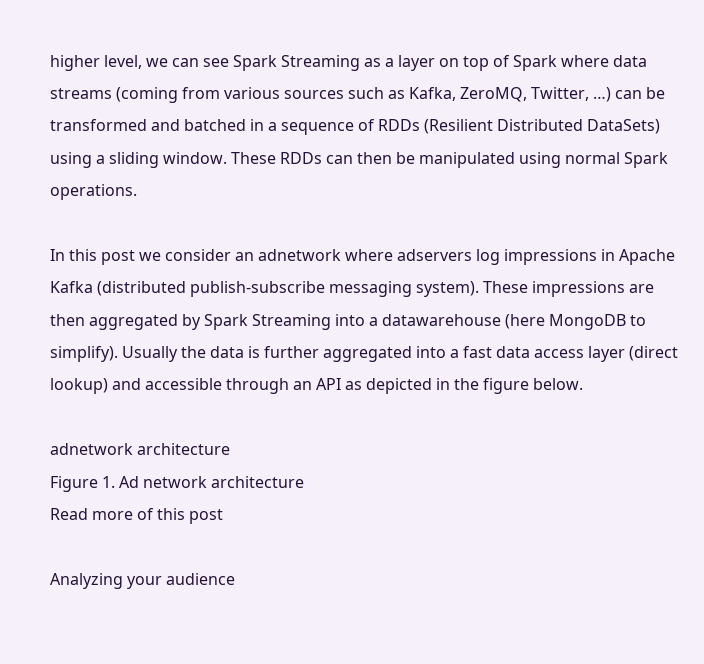higher level, we can see Spark Streaming as a layer on top of Spark where data streams (coming from various sources such as Kafka, ZeroMQ, Twitter, …) can be transformed and batched in a sequence of RDDs (Resilient Distributed DataSets) using a sliding window. These RDDs can then be manipulated using normal Spark operations.

In this post we consider an adnetwork where adservers log impressions in Apache Kafka (distributed publish-subscribe messaging system). These impressions are then aggregated by Spark Streaming into a datawarehouse (here MongoDB to simplify). Usually the data is further aggregated into a fast data access layer (direct lookup) and accessible through an API as depicted in the figure below.

adnetwork architecture
Figure 1. Ad network architecture
Read more of this post

Analyzing your audience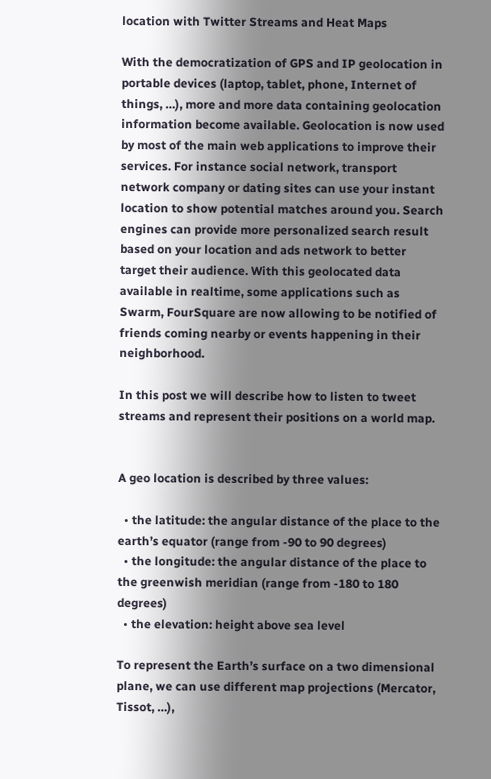location with Twitter Streams and Heat Maps

With the democratization of GPS and IP geolocation in portable devices (laptop, tablet, phone, Internet of things, …), more and more data containing geolocation information become available. Geolocation is now used by most of the main web applications to improve their services. For instance social network, transport network company or dating sites can use your instant location to show potential matches around you. Search engines can provide more personalized search result based on your location and ads network to better target their audience. With this geolocated data available in realtime, some applications such as Swarm, FourSquare are now allowing to be notified of friends coming nearby or events happening in their neighborhood.

In this post we will describe how to listen to tweet streams and represent their positions on a world map.


A geo location is described by three values:

  • the latitude: the angular distance of the place to the earth’s equator (range from -90 to 90 degrees)
  • the longitude: the angular distance of the place to the greenwish meridian (range from -180 to 180 degrees)
  • the elevation: height above sea level

To represent the Earth’s surface on a two dimensional plane, we can use different map projections (Mercator, Tissot, …),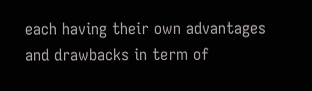each having their own advantages and drawbacks in term of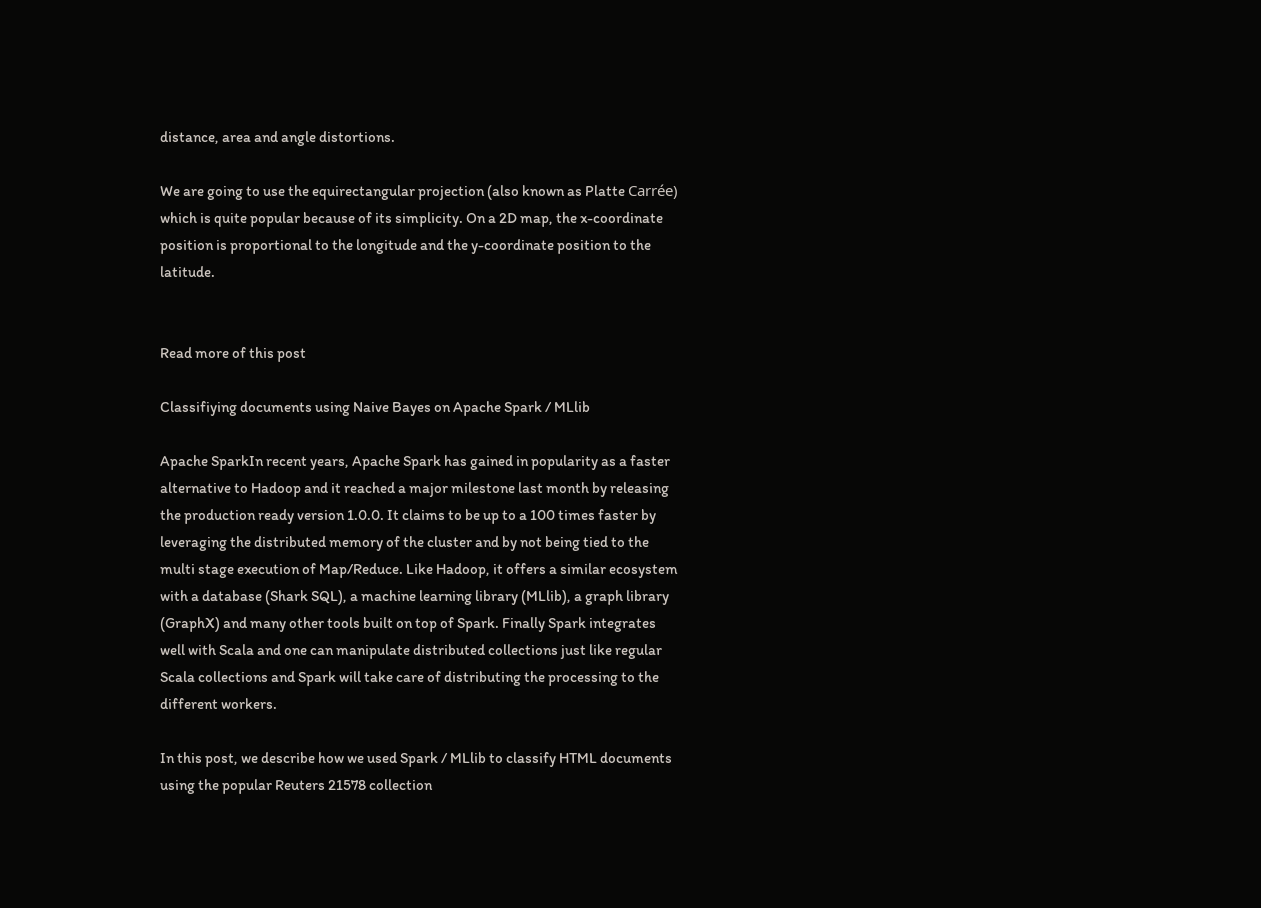distance, area and angle distortions.

We are going to use the equirectangular projection (also known as Platte Carrée) which is quite popular because of its simplicity. On a 2D map, the x-coordinate position is proportional to the longitude and the y-coordinate position to the latitude.


Read more of this post

Classifiying documents using Naive Bayes on Apache Spark / MLlib

Apache SparkIn recent years, Apache Spark has gained in popularity as a faster alternative to Hadoop and it reached a major milestone last month by releasing the production ready version 1.0.0. It claims to be up to a 100 times faster by leveraging the distributed memory of the cluster and by not being tied to the multi stage execution of Map/Reduce. Like Hadoop, it offers a similar ecosystem with a database (Shark SQL), a machine learning library (MLlib), a graph library (GraphX) and many other tools built on top of Spark. Finally Spark integrates well with Scala and one can manipulate distributed collections just like regular Scala collections and Spark will take care of distributing the processing to the different workers.

In this post, we describe how we used Spark / MLlib to classify HTML documents using the popular Reuters 21578 collection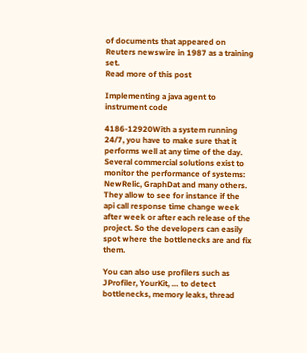of documents that appeared on Reuters newswire in 1987 as a training set.
Read more of this post

Implementing a java agent to instrument code

4186-12920With a system running 24/7, you have to make sure that it performs well at any time of the day. Several commercial solutions exist to monitor the performance of systems: NewRelic, GraphDat and many others. They allow to see for instance if the api call response time change week after week or after each release of the project. So the developers can easily spot where the bottlenecks are and fix them.

You can also use profilers such as JProfiler, YourKit, … to detect bottlenecks, memory leaks, thread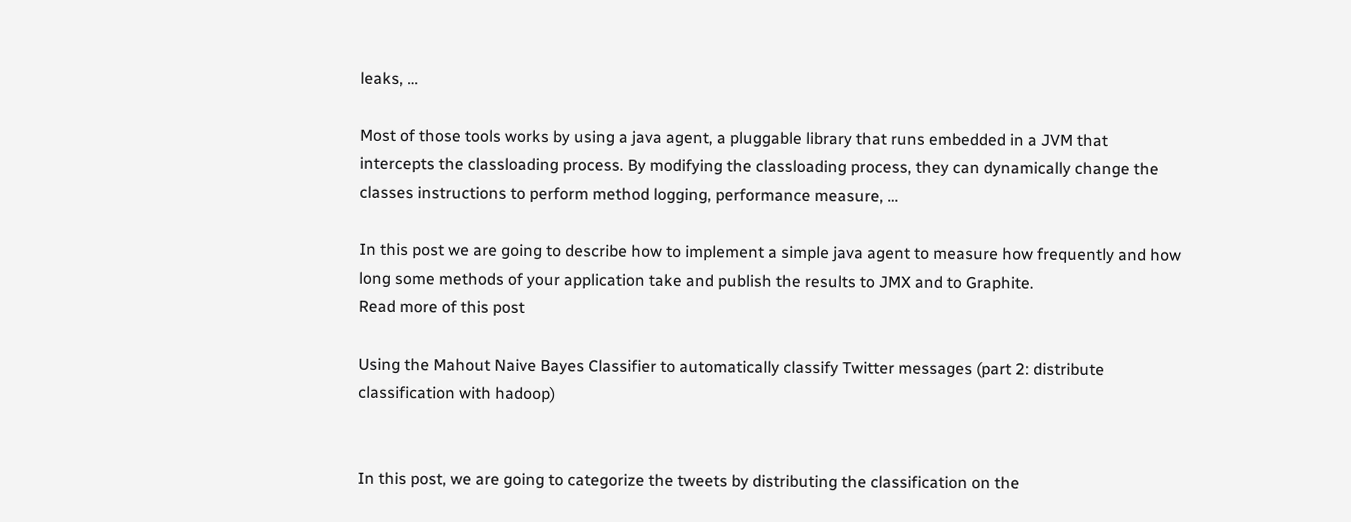leaks, …

Most of those tools works by using a java agent, a pluggable library that runs embedded in a JVM that intercepts the classloading process. By modifying the classloading process, they can dynamically change the classes instructions to perform method logging, performance measure, …

In this post we are going to describe how to implement a simple java agent to measure how frequently and how long some methods of your application take and publish the results to JMX and to Graphite.
Read more of this post

Using the Mahout Naive Bayes Classifier to automatically classify Twitter messages (part 2: distribute classification with hadoop)


In this post, we are going to categorize the tweets by distributing the classification on the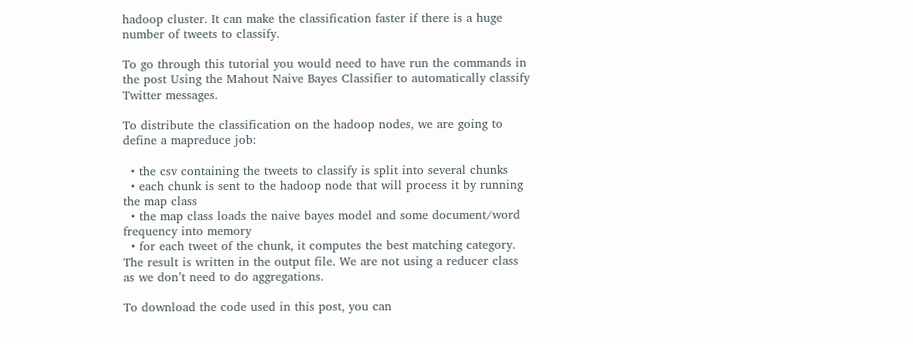hadoop cluster. It can make the classification faster if there is a huge number of tweets to classify.

To go through this tutorial you would need to have run the commands in the post Using the Mahout Naive Bayes Classifier to automatically classify Twitter messages.

To distribute the classification on the hadoop nodes, we are going to define a mapreduce job:

  • the csv containing the tweets to classify is split into several chunks
  • each chunk is sent to the hadoop node that will process it by running the map class
  • the map class loads the naive bayes model and some document/word frequency into memory
  • for each tweet of the chunk, it computes the best matching category. The result is written in the output file. We are not using a reducer class as we don’t need to do aggregations.

To download the code used in this post, you can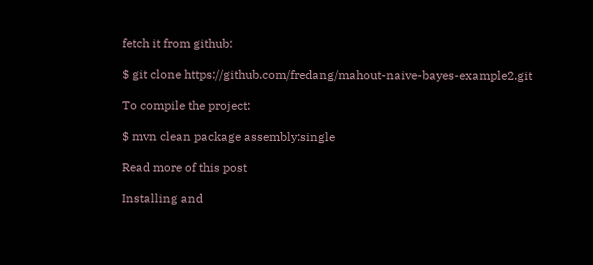fetch it from github:

$ git clone https://github.com/fredang/mahout-naive-bayes-example2.git

To compile the project:

$ mvn clean package assembly:single

Read more of this post

Installing and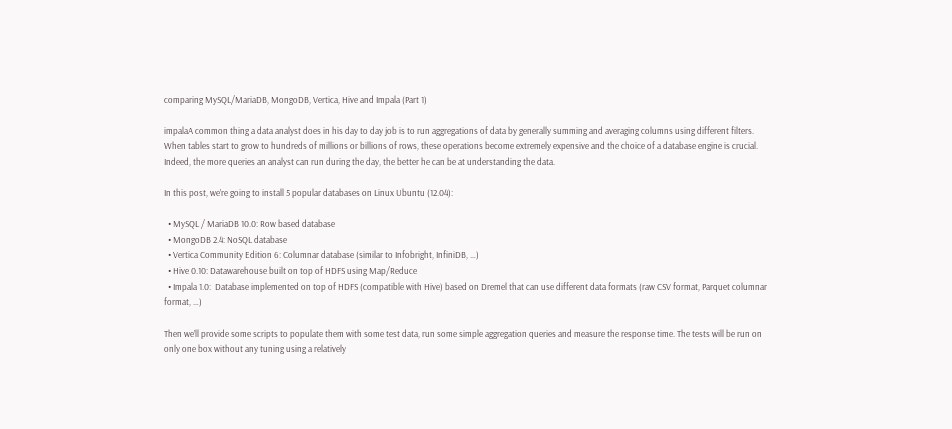comparing MySQL/MariaDB, MongoDB, Vertica, Hive and Impala (Part 1)

impalaA common thing a data analyst does in his day to day job is to run aggregations of data by generally summing and averaging columns using different filters. When tables start to grow to hundreds of millions or billions of rows, these operations become extremely expensive and the choice of a database engine is crucial. Indeed, the more queries an analyst can run during the day, the better he can be at understanding the data.

In this post, we’re going to install 5 popular databases on Linux Ubuntu (12.04):

  • MySQL / MariaDB 10.0: Row based database
  • MongoDB 2.4: NoSQL database
  • Vertica Community Edition 6: Columnar database (similar to Infobright, InfiniDB, …)
  • Hive 0.10: Datawarehouse built on top of HDFS using Map/Reduce
  • Impala 1.0:  Database implemented on top of HDFS (compatible with Hive) based on Dremel that can use different data formats (raw CSV format, Parquet columnar format, …)

Then we’ll provide some scripts to populate them with some test data, run some simple aggregation queries and measure the response time. The tests will be run on only one box without any tuning using a relatively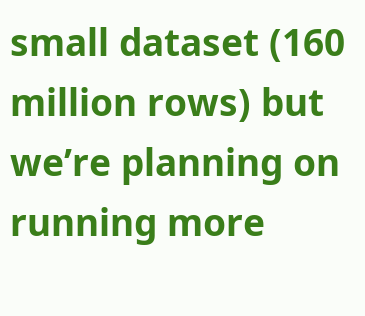small dataset (160 million rows) but we’re planning on running more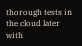thorough tests in the cloud later with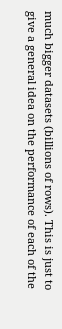much bigger datasets (billions of rows). This is just to give a general idea on the performance of each of the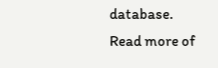database.
Read more of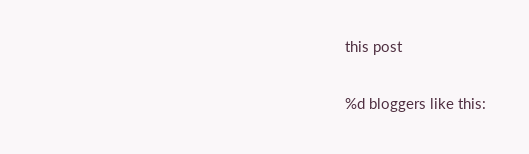this post

%d bloggers like this: